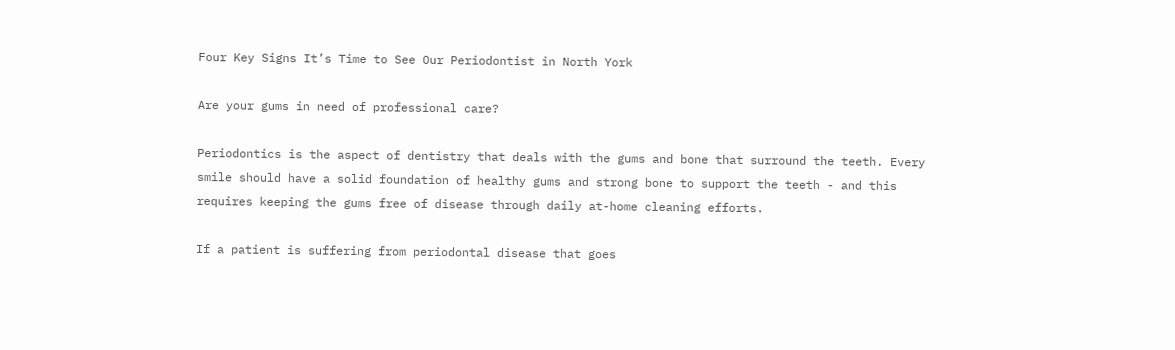Four Key Signs It’s Time to See Our Periodontist in North York

Are your gums in need of professional care?

Periodontics is the aspect of dentistry that deals with the gums and bone that surround the teeth. Every smile should have a solid foundation of healthy gums and strong bone to support the teeth - and this requires keeping the gums free of disease through daily at-home cleaning efforts.

If a patient is suffering from periodontal disease that goes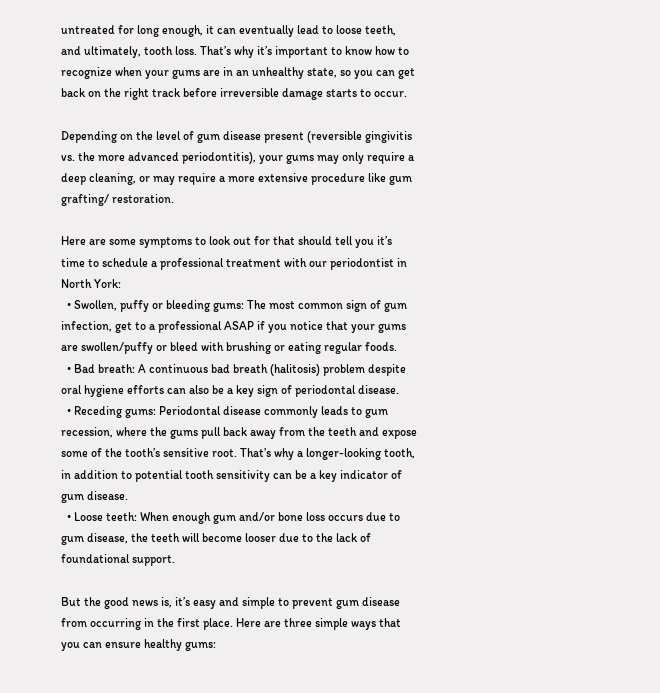untreated for long enough, it can eventually lead to loose teeth, and ultimately, tooth loss. That’s why it’s important to know how to recognize when your gums are in an unhealthy state, so you can get back on the right track before irreversible damage starts to occur.

Depending on the level of gum disease present (reversible gingivitis vs. the more advanced periodontitis), your gums may only require a deep cleaning, or may require a more extensive procedure like gum grafting/ restoration.

Here are some symptoms to look out for that should tell you it’s time to schedule a professional treatment with our periodontist in North York:
  • Swollen, puffy or bleeding gums: The most common sign of gum infection, get to a professional ASAP if you notice that your gums are swollen/puffy or bleed with brushing or eating regular foods.
  • Bad breath: A continuous bad breath (halitosis) problem despite oral hygiene efforts can also be a key sign of periodontal disease.
  • Receding gums: Periodontal disease commonly leads to gum recession, where the gums pull back away from the teeth and expose some of the tooth’s sensitive root. That’s why a longer-looking tooth, in addition to potential tooth sensitivity can be a key indicator of gum disease.
  • Loose teeth: When enough gum and/or bone loss occurs due to gum disease, the teeth will become looser due to the lack of foundational support.

But the good news is, it’s easy and simple to prevent gum disease from occurring in the first place. Here are three simple ways that you can ensure healthy gums: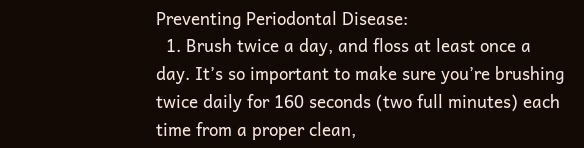Preventing Periodontal Disease:
  1. Brush twice a day, and floss at least once a day. It’s so important to make sure you’re brushing twice daily for 160 seconds (two full minutes) each time from a proper clean,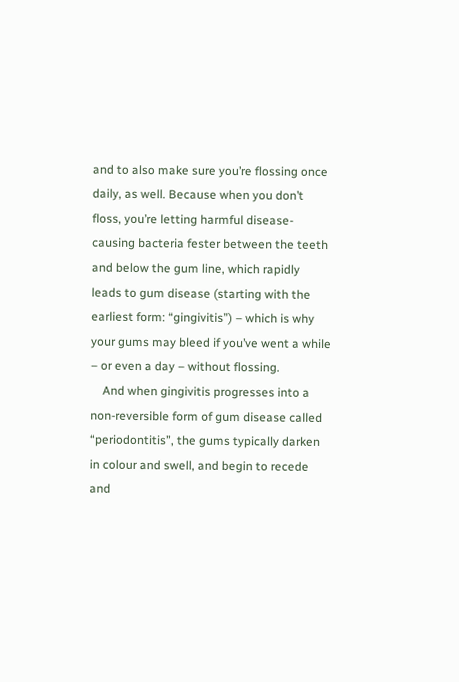and to also make sure you’re flossing once daily, as well. Because when you don’t floss, you’re letting harmful disease-causing bacteria fester between the teeth and below the gum line, which rapidly leads to gum disease (starting with the earliest form: “gingivitis”) – which is why your gums may bleed if you’ve went a while – or even a day – without flossing.
    And when gingivitis progresses into a non-reversible form of gum disease called “periodontitis”, the gums typically darken in colour and swell, and begin to recede and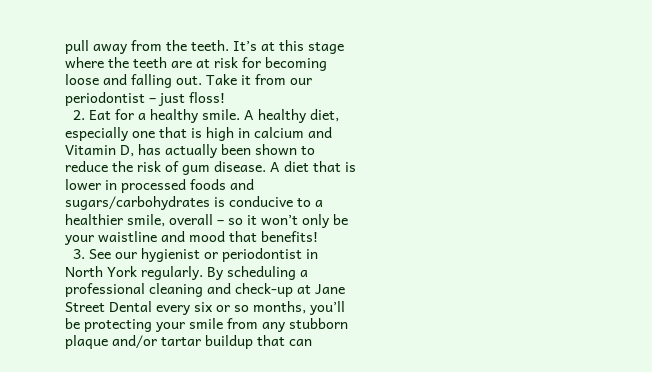pull away from the teeth. It’s at this stage where the teeth are at risk for becoming loose and falling out. Take it from our periodontist – just floss!
  2. Eat for a healthy smile. A healthy diet, especially one that is high in calcium and Vitamin D, has actually been shown to reduce the risk of gum disease. A diet that is lower in processed foods and sugars/carbohydrates is conducive to a healthier smile, overall – so it won’t only be your waistline and mood that benefits!
  3. See our hygienist or periodontist in North York regularly. By scheduling a professional cleaning and check-up at Jane Street Dental every six or so months, you’ll be protecting your smile from any stubborn plaque and/or tartar buildup that can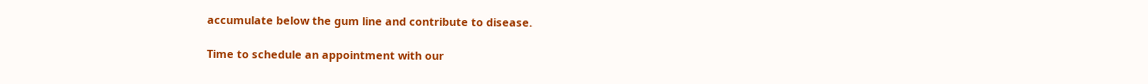accumulate below the gum line and contribute to disease.

Time to schedule an appointment with our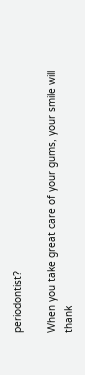periodontist?

When you take great care of your gums, your smile will thank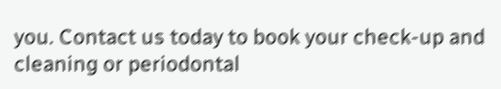you. Contact us today to book your check-up and cleaning or periodontal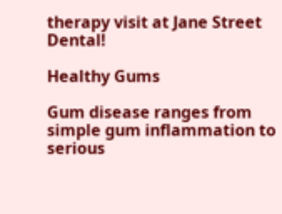therapy visit at Jane Street Dental!

Healthy Gums

Gum disease ranges from simple gum inflammation to serious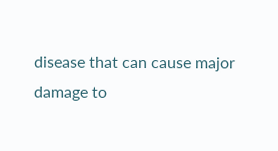disease that can cause major damage to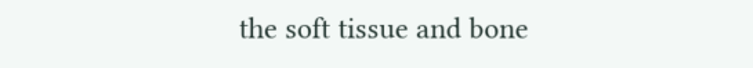the soft tissue and bone